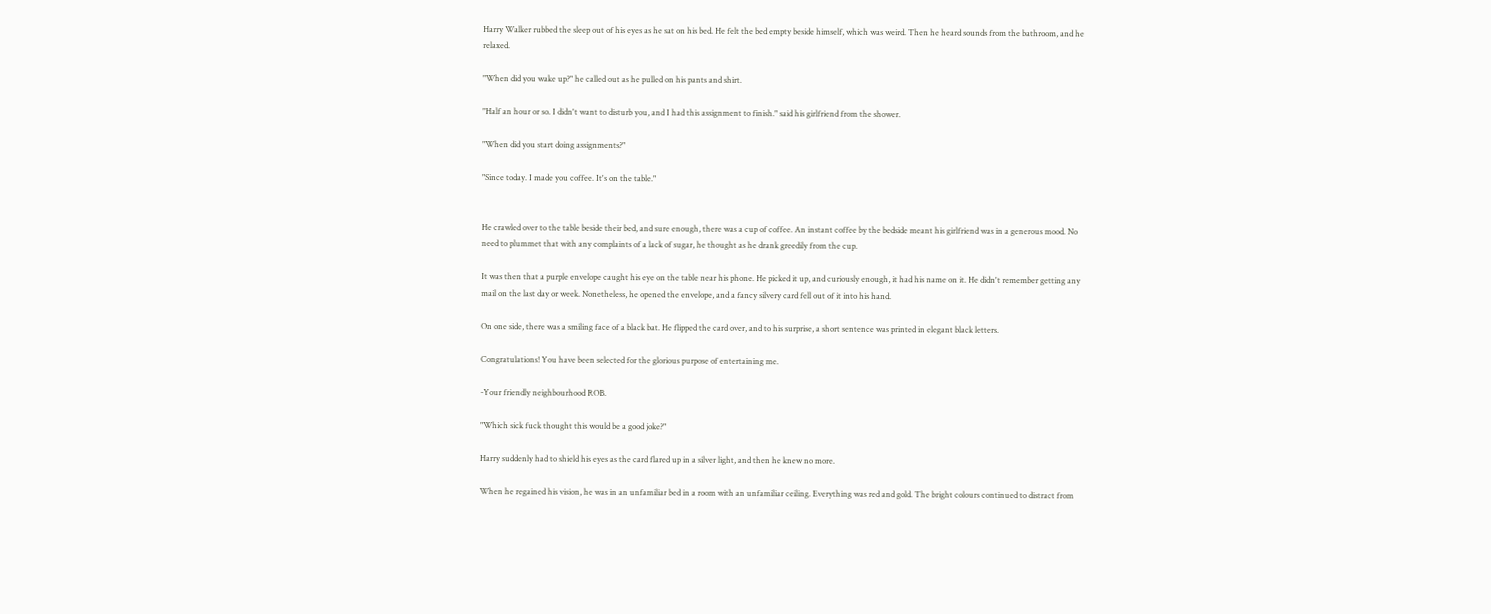Harry Walker rubbed the sleep out of his eyes as he sat on his bed. He felt the bed empty beside himself, which was weird. Then he heard sounds from the bathroom, and he relaxed.

"When did you wake up?" he called out as he pulled on his pants and shirt.

"Half an hour or so. I didn't want to disturb you, and I had this assignment to finish." said his girlfriend from the shower.

"When did you start doing assignments?"

"Since today. I made you coffee. It's on the table."


He crawled over to the table beside their bed, and sure enough, there was a cup of coffee. An instant coffee by the bedside meant his girlfriend was in a generous mood. No need to plummet that with any complaints of a lack of sugar, he thought as he drank greedily from the cup.

It was then that a purple envelope caught his eye on the table near his phone. He picked it up, and curiously enough, it had his name on it. He didn't remember getting any mail on the last day or week. Nonetheless, he opened the envelope, and a fancy silvery card fell out of it into his hand.

On one side, there was a smiling face of a black bat. He flipped the card over, and to his surprise, a short sentence was printed in elegant black letters.

Congratulations! You have been selected for the glorious purpose of entertaining me.

-Your friendly neighbourhood ROB.

"Which sick fuck thought this would be a good joke?"

Harry suddenly had to shield his eyes as the card flared up in a silver light, and then he knew no more.

When he regained his vision, he was in an unfamiliar bed in a room with an unfamiliar ceiling. Everything was red and gold. The bright colours continued to distract from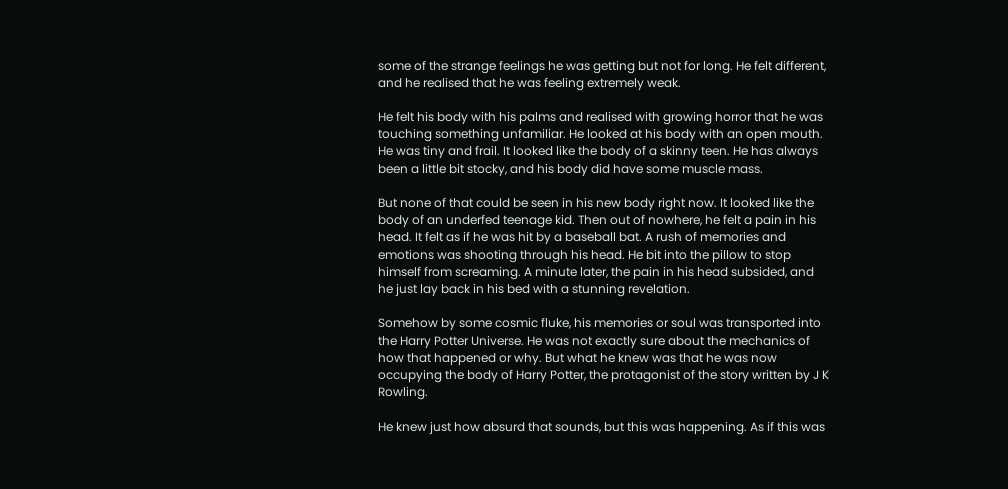some of the strange feelings he was getting but not for long. He felt different, and he realised that he was feeling extremely weak.

He felt his body with his palms and realised with growing horror that he was touching something unfamiliar. He looked at his body with an open mouth. He was tiny and frail. It looked like the body of a skinny teen. He has always been a little bit stocky, and his body did have some muscle mass.

But none of that could be seen in his new body right now. It looked like the body of an underfed teenage kid. Then out of nowhere, he felt a pain in his head. It felt as if he was hit by a baseball bat. A rush of memories and emotions was shooting through his head. He bit into the pillow to stop himself from screaming. A minute later, the pain in his head subsided, and he just lay back in his bed with a stunning revelation.

Somehow by some cosmic fluke, his memories or soul was transported into the Harry Potter Universe. He was not exactly sure about the mechanics of how that happened or why. But what he knew was that he was now occupying the body of Harry Potter, the protagonist of the story written by J K Rowling.

He knew just how absurd that sounds, but this was happening. As if this was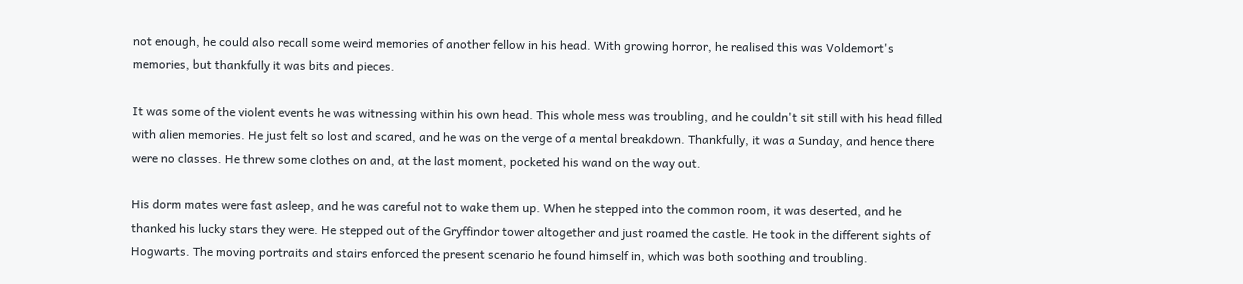not enough, he could also recall some weird memories of another fellow in his head. With growing horror, he realised this was Voldemort's memories, but thankfully it was bits and pieces.

It was some of the violent events he was witnessing within his own head. This whole mess was troubling, and he couldn't sit still with his head filled with alien memories. He just felt so lost and scared, and he was on the verge of a mental breakdown. Thankfully, it was a Sunday, and hence there were no classes. He threw some clothes on and, at the last moment, pocketed his wand on the way out.

His dorm mates were fast asleep, and he was careful not to wake them up. When he stepped into the common room, it was deserted, and he thanked his lucky stars they were. He stepped out of the Gryffindor tower altogether and just roamed the castle. He took in the different sights of Hogwarts. The moving portraits and stairs enforced the present scenario he found himself in, which was both soothing and troubling.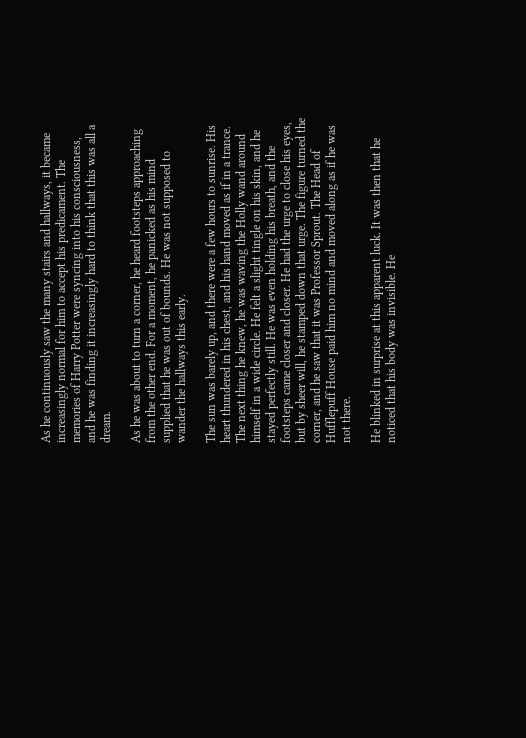As he continuously saw the many stairs and hallways, it became increasingly normal for him to accept his predicament. The memories of Harry Potter were syncing into his consciousness, and he was finding it increasingly hard to think that this was all a dream.

As he was about to turn a corner, he heard footsteps approaching from the other end. For a moment, he panicked as his mind supplied that he was out of bounds. He was not supposed to wander the hallways this early.

The sun was barely up, and there were a few hours to sunrise. His heart thundered in his chest, and his hand moved as if in a trance. The next thing he knew, he was waving the Holly wand around himself in a wide circle. He felt a slight tingle on his skin, and he stayed perfectly still. He was even holding his breath, and the footsteps came closer and closer. He had the urge to close his eyes, but by sheer will, he stamped down that urge. The figure turned the corner, and he saw that it was Professor Sprout. The Head of Hufflepuff House paid him no mind and moved along as if he was not there.

He blinked in surprise at this apparent luck. It was then that he noticed that his body was invisible. He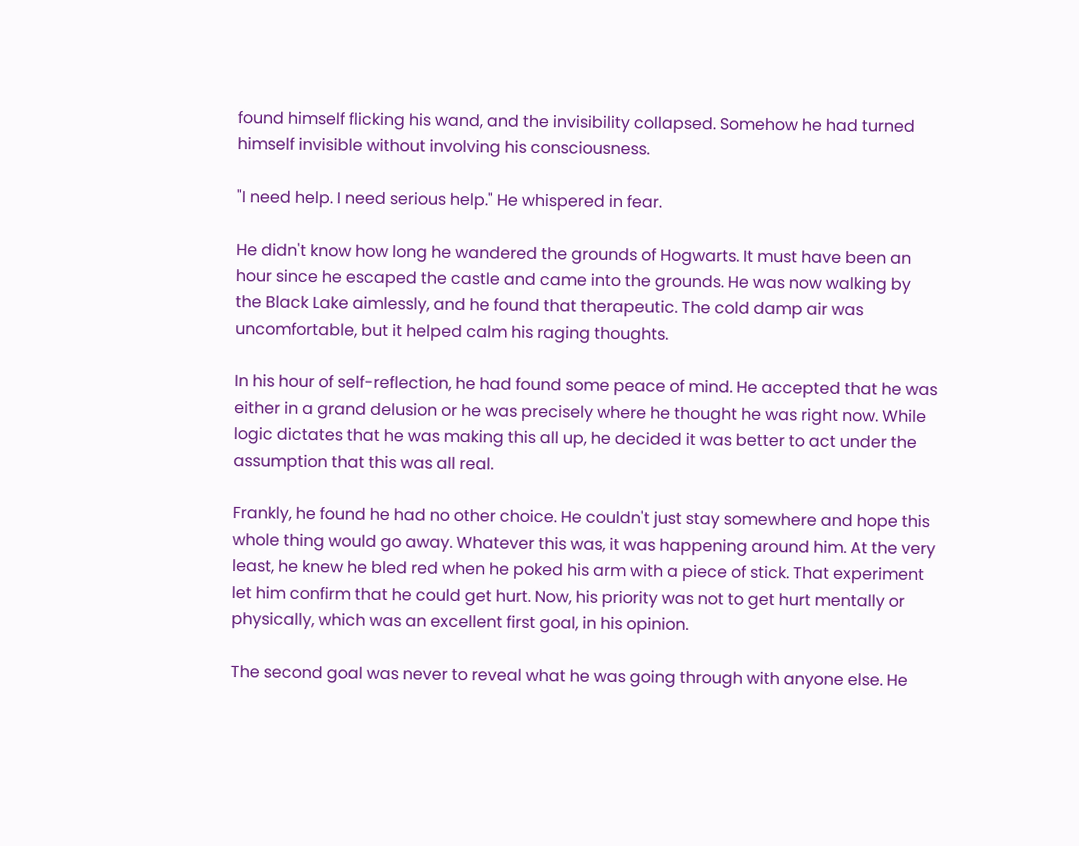found himself flicking his wand, and the invisibility collapsed. Somehow he had turned himself invisible without involving his consciousness.

"I need help. I need serious help." He whispered in fear.

He didn't know how long he wandered the grounds of Hogwarts. It must have been an hour since he escaped the castle and came into the grounds. He was now walking by the Black Lake aimlessly, and he found that therapeutic. The cold damp air was uncomfortable, but it helped calm his raging thoughts.

In his hour of self-reflection, he had found some peace of mind. He accepted that he was either in a grand delusion or he was precisely where he thought he was right now. While logic dictates that he was making this all up, he decided it was better to act under the assumption that this was all real.

Frankly, he found he had no other choice. He couldn't just stay somewhere and hope this whole thing would go away. Whatever this was, it was happening around him. At the very least, he knew he bled red when he poked his arm with a piece of stick. That experiment let him confirm that he could get hurt. Now, his priority was not to get hurt mentally or physically, which was an excellent first goal, in his opinion.

The second goal was never to reveal what he was going through with anyone else. He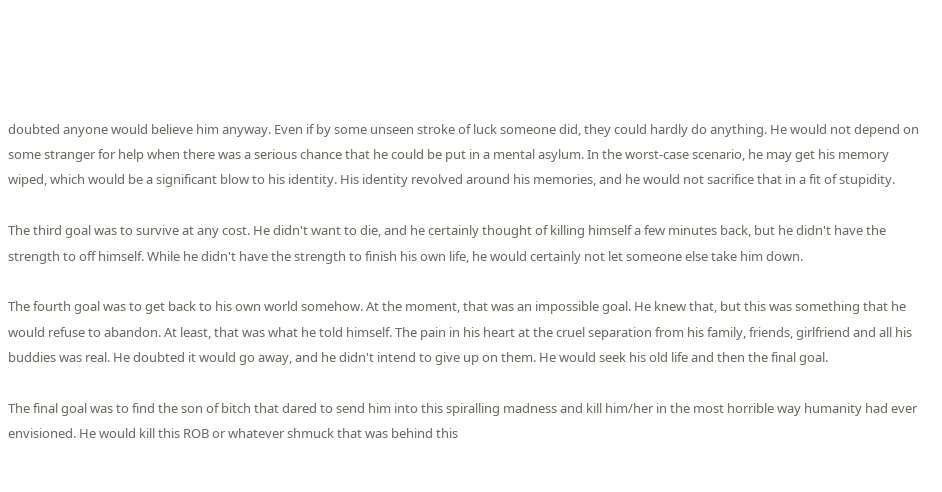doubted anyone would believe him anyway. Even if by some unseen stroke of luck someone did, they could hardly do anything. He would not depend on some stranger for help when there was a serious chance that he could be put in a mental asylum. In the worst-case scenario, he may get his memory wiped, which would be a significant blow to his identity. His identity revolved around his memories, and he would not sacrifice that in a fit of stupidity.

The third goal was to survive at any cost. He didn't want to die, and he certainly thought of killing himself a few minutes back, but he didn't have the strength to off himself. While he didn't have the strength to finish his own life, he would certainly not let someone else take him down.

The fourth goal was to get back to his own world somehow. At the moment, that was an impossible goal. He knew that, but this was something that he would refuse to abandon. At least, that was what he told himself. The pain in his heart at the cruel separation from his family, friends, girlfriend and all his buddies was real. He doubted it would go away, and he didn't intend to give up on them. He would seek his old life and then the final goal.

The final goal was to find the son of bitch that dared to send him into this spiralling madness and kill him/her in the most horrible way humanity had ever envisioned. He would kill this ROB or whatever shmuck that was behind this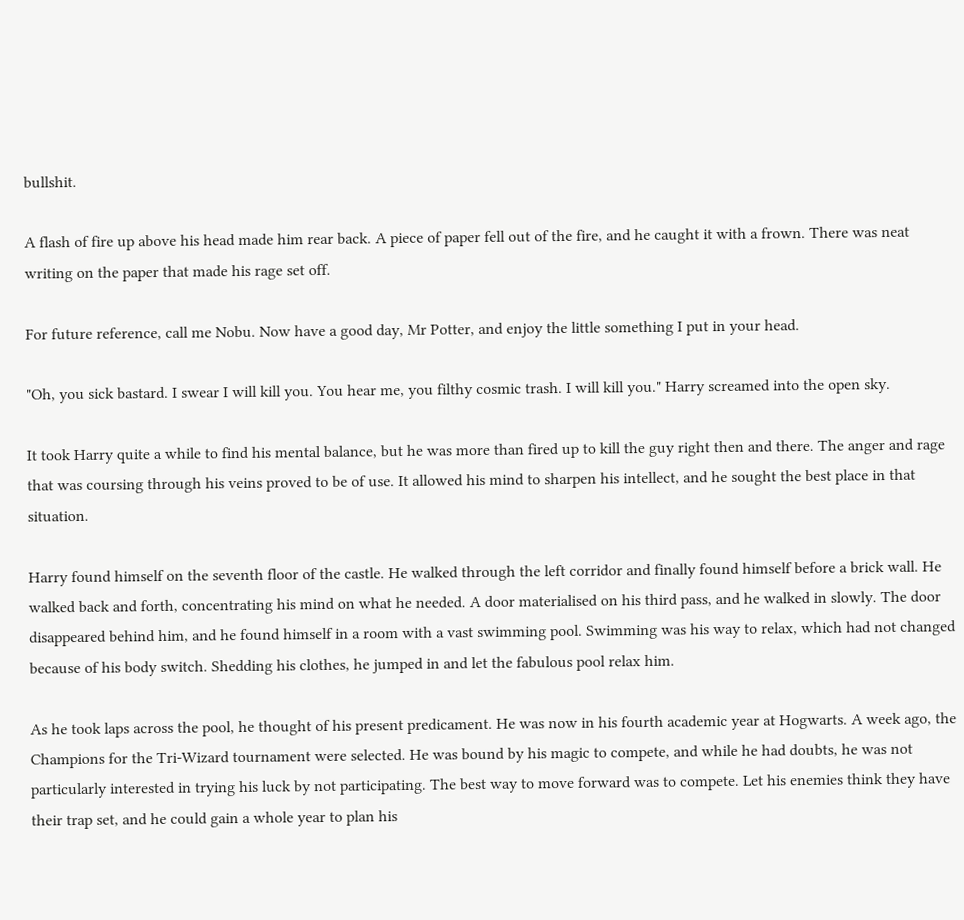bullshit.

A flash of fire up above his head made him rear back. A piece of paper fell out of the fire, and he caught it with a frown. There was neat writing on the paper that made his rage set off.

For future reference, call me Nobu. Now have a good day, Mr Potter, and enjoy the little something I put in your head.

"Oh, you sick bastard. I swear I will kill you. You hear me, you filthy cosmic trash. I will kill you." Harry screamed into the open sky.

It took Harry quite a while to find his mental balance, but he was more than fired up to kill the guy right then and there. The anger and rage that was coursing through his veins proved to be of use. It allowed his mind to sharpen his intellect, and he sought the best place in that situation.

Harry found himself on the seventh floor of the castle. He walked through the left corridor and finally found himself before a brick wall. He walked back and forth, concentrating his mind on what he needed. A door materialised on his third pass, and he walked in slowly. The door disappeared behind him, and he found himself in a room with a vast swimming pool. Swimming was his way to relax, which had not changed because of his body switch. Shedding his clothes, he jumped in and let the fabulous pool relax him.

As he took laps across the pool, he thought of his present predicament. He was now in his fourth academic year at Hogwarts. A week ago, the Champions for the Tri-Wizard tournament were selected. He was bound by his magic to compete, and while he had doubts, he was not particularly interested in trying his luck by not participating. The best way to move forward was to compete. Let his enemies think they have their trap set, and he could gain a whole year to plan his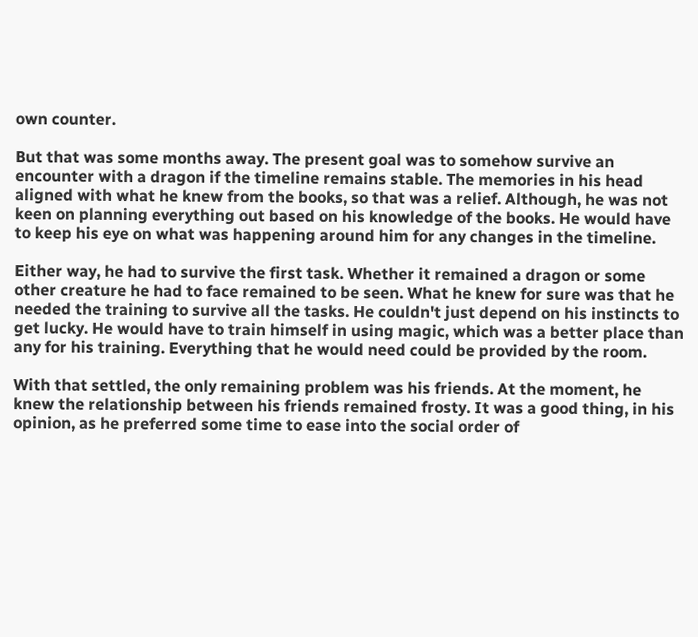own counter.

But that was some months away. The present goal was to somehow survive an encounter with a dragon if the timeline remains stable. The memories in his head aligned with what he knew from the books, so that was a relief. Although, he was not keen on planning everything out based on his knowledge of the books. He would have to keep his eye on what was happening around him for any changes in the timeline.

Either way, he had to survive the first task. Whether it remained a dragon or some other creature he had to face remained to be seen. What he knew for sure was that he needed the training to survive all the tasks. He couldn't just depend on his instincts to get lucky. He would have to train himself in using magic, which was a better place than any for his training. Everything that he would need could be provided by the room.

With that settled, the only remaining problem was his friends. At the moment, he knew the relationship between his friends remained frosty. It was a good thing, in his opinion, as he preferred some time to ease into the social order of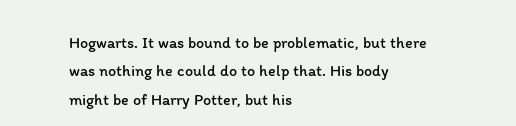Hogwarts. It was bound to be problematic, but there was nothing he could do to help that. His body might be of Harry Potter, but his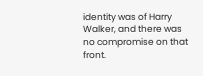identity was of Harry Walker, and there was no compromise on that front.